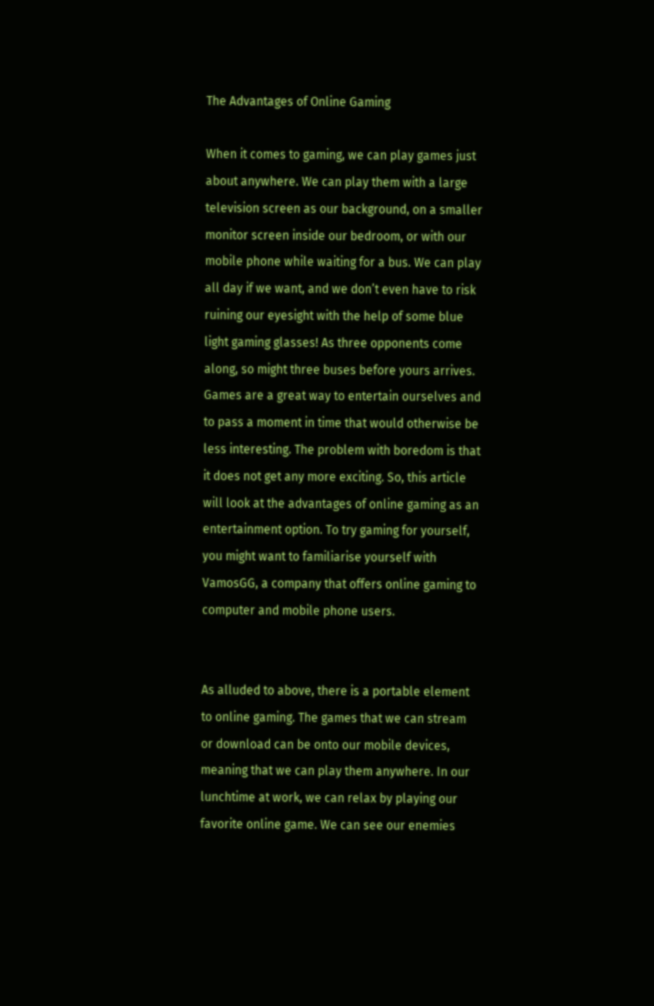The Advantages of Online Gaming

When it comes to gaming, we can play games just about anywhere. We can play them with a large television screen as our background, on a smaller monitor screen inside our bedroom, or with our mobile phone while waiting for a bus. We can play all day if we want, and we don’t even have to risk ruining our eyesight with the help of some blue light gaming glasses! As three opponents come along, so might three buses before yours arrives. Games are a great way to entertain ourselves and to pass a moment in time that would otherwise be less interesting. The problem with boredom is that it does not get any more exciting. So, this article will look at the advantages of online gaming as an entertainment option. To try gaming for yourself, you might want to familiarise yourself with VamosGG, a company that offers online gaming to computer and mobile phone users.


As alluded to above, there is a portable element to online gaming. The games that we can stream or download can be onto our mobile devices, meaning that we can play them anywhere. In our lunchtime at work, we can relax by playing our favorite online game. We can see our enemies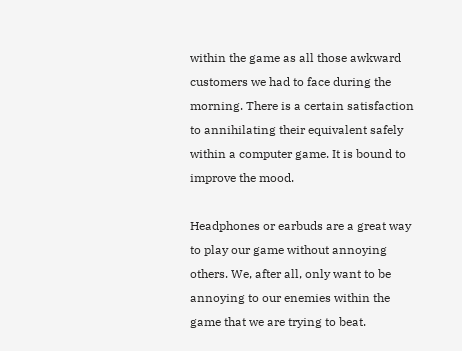within the game as all those awkward customers we had to face during the morning. There is a certain satisfaction to annihilating their equivalent safely within a computer game. It is bound to improve the mood.

Headphones or earbuds are a great way to play our game without annoying others. We, after all, only want to be annoying to our enemies within the game that we are trying to beat.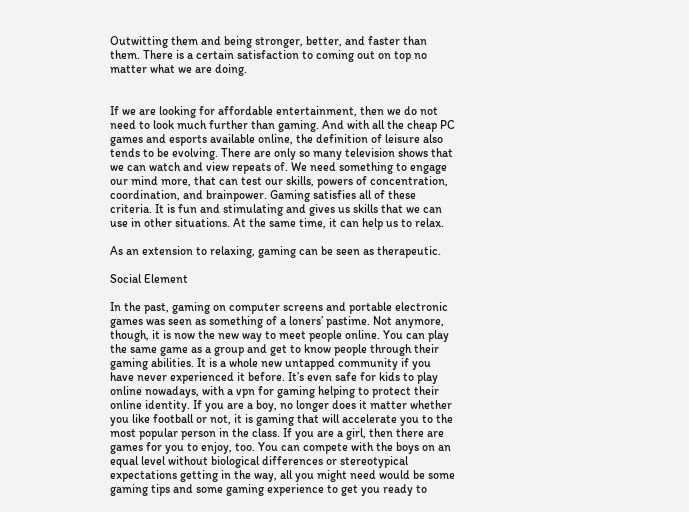Outwitting them and being stronger, better, and faster than them. There is a certain satisfaction to coming out on top no matter what we are doing.


If we are looking for affordable entertainment, then we do not need to look much further than gaming. And with all the cheap PC games and esports available online, the definition of leisure also tends to be evolving. There are only so many television shows that we can watch and view repeats of. We need something to engage our mind more, that can test our skills, powers of concentration, coordination, and brainpower. Gaming satisfies all of these criteria. It is fun and stimulating and gives us skills that we can use in other situations. At the same time, it can help us to relax.

As an extension to relaxing, gaming can be seen as therapeutic.

Social Element

In the past, gaming on computer screens and portable electronic games was seen as something of a loners’ pastime. Not anymore, though, it is now the new way to meet people online. You can play the same game as a group and get to know people through their gaming abilities. It is a whole new untapped community if you have never experienced it before. It’s even safe for kids to play online nowadays, with a vpn for gaming helping to protect their online identity. If you are a boy, no longer does it matter whether you like football or not, it is gaming that will accelerate you to the most popular person in the class. If you are a girl, then there are games for you to enjoy, too. You can compete with the boys on an equal level without biological differences or stereotypical expectations getting in the way, all you might need would be some gaming tips and some gaming experience to get you ready to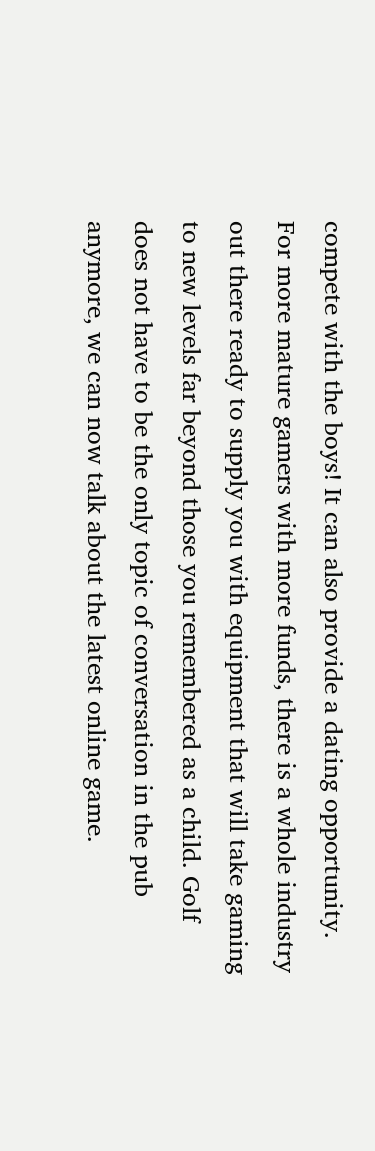compete with the boys! It can also provide a dating opportunity. For more mature gamers with more funds, there is a whole industry out there ready to supply you with equipment that will take gaming to new levels far beyond those you remembered as a child. Golf does not have to be the only topic of conversation in the pub anymore, we can now talk about the latest online game.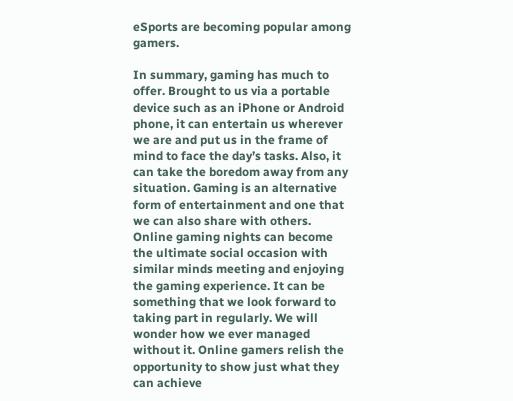eSports are becoming popular among gamers.

In summary, gaming has much to offer. Brought to us via a portable device such as an iPhone or Android phone, it can entertain us wherever we are and put us in the frame of mind to face the day’s tasks. Also, it can take the boredom away from any situation. Gaming is an alternative form of entertainment and one that we can also share with others. Online gaming nights can become the ultimate social occasion with similar minds meeting and enjoying the gaming experience. It can be something that we look forward to taking part in regularly. We will wonder how we ever managed without it. Online gamers relish the opportunity to show just what they can achieve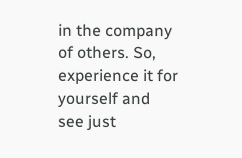in the company of others. So, experience it for yourself and see just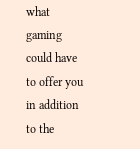what gaming could have to offer you in addition to the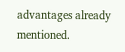advantages already mentioned.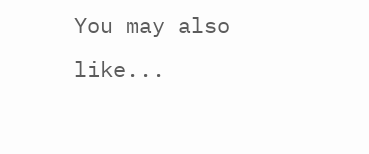You may also like...